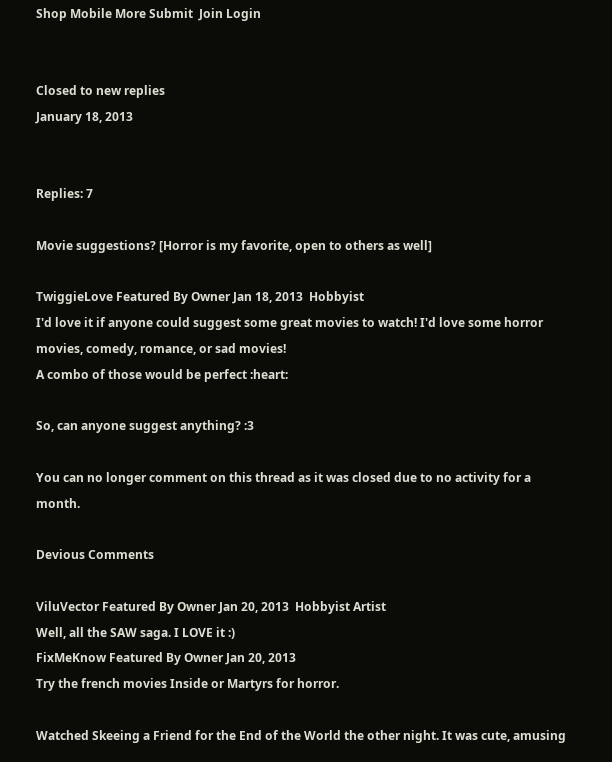Shop Mobile More Submit  Join Login


Closed to new replies
January 18, 2013


Replies: 7

Movie suggestions? [Horror is my favorite, open to others as well]

TwiggieLove Featured By Owner Jan 18, 2013  Hobbyist
I'd love it if anyone could suggest some great movies to watch! I'd love some horror movies, comedy, romance, or sad movies!
A combo of those would be perfect :heart:

So, can anyone suggest anything? :3

You can no longer comment on this thread as it was closed due to no activity for a month.

Devious Comments

ViluVector Featured By Owner Jan 20, 2013  Hobbyist Artist
Well, all the SAW saga. I LOVE it :)
FixMeKnow Featured By Owner Jan 20, 2013
Try the french movies Inside or Martyrs for horror.

Watched Skeeing a Friend for the End of the World the other night. It was cute, amusing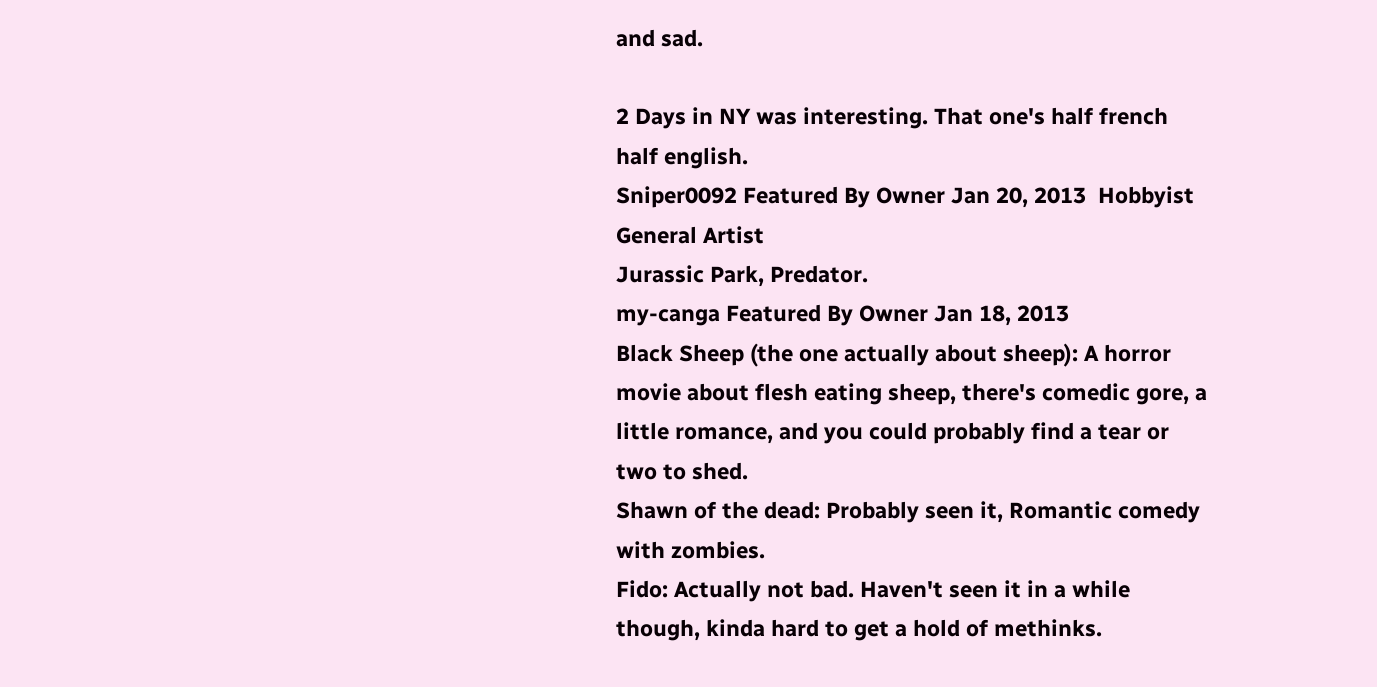and sad.

2 Days in NY was interesting. That one's half french half english.
Sniper0092 Featured By Owner Jan 20, 2013  Hobbyist General Artist
Jurassic Park, Predator.
my-canga Featured By Owner Jan 18, 2013
Black Sheep (the one actually about sheep): A horror movie about flesh eating sheep, there's comedic gore, a little romance, and you could probably find a tear or two to shed.
Shawn of the dead: Probably seen it, Romantic comedy with zombies.
Fido: Actually not bad. Haven't seen it in a while though, kinda hard to get a hold of methinks.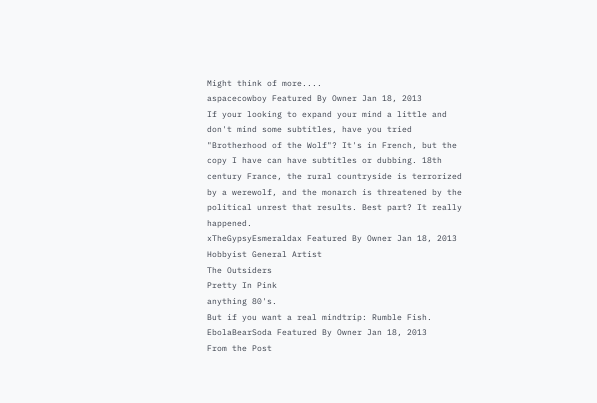Might think of more....
aspacecowboy Featured By Owner Jan 18, 2013
If your looking to expand your mind a little and don't mind some subtitles, have you tried "Brotherhood of the Wolf"? It's in French, but the copy I have can have subtitles or dubbing. 18th century France, the rural countryside is terrorized by a werewolf, and the monarch is threatened by the political unrest that results. Best part? It really happened.
xTheGypsyEsmeraldax Featured By Owner Jan 18, 2013  Hobbyist General Artist
The Outsiders
Pretty In Pink
anything 80's.
But if you want a real mindtrip: Rumble Fish.
EbolaBearSoda Featured By Owner Jan 18, 2013
From the Post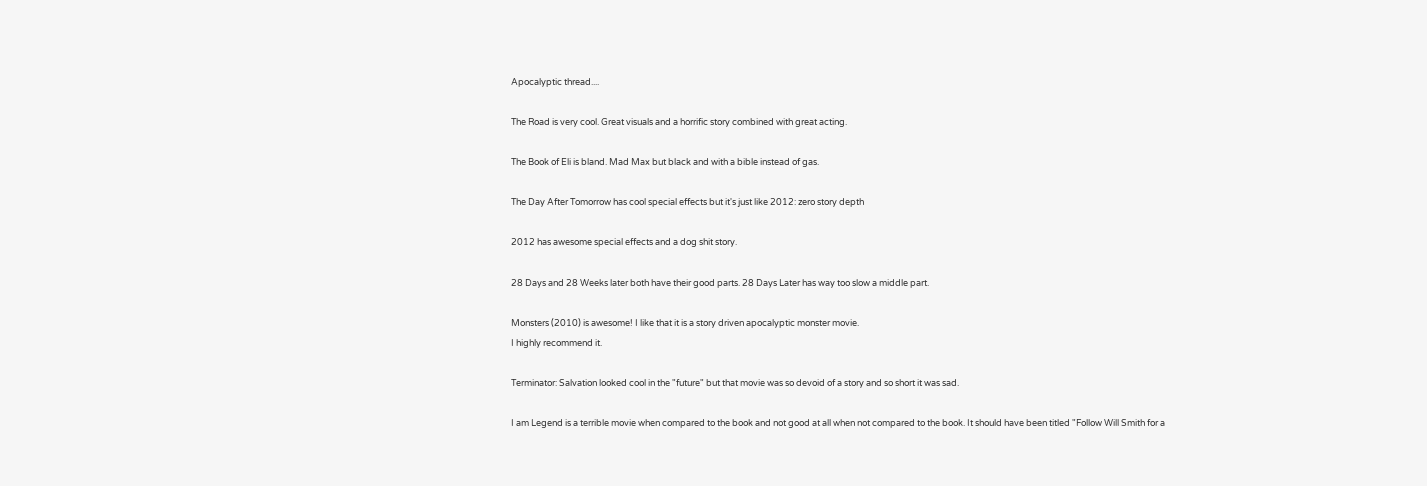Apocalyptic thread....

The Road is very cool. Great visuals and a horrific story combined with great acting.

The Book of Eli is bland. Mad Max but black and with a bible instead of gas.

The Day After Tomorrow has cool special effects but it's just like 2012: zero story depth

2012 has awesome special effects and a dog shit story.

28 Days and 28 Weeks later both have their good parts. 28 Days Later has way too slow a middle part.

Monsters (2010) is awesome! I like that it is a story driven apocalyptic monster movie.
I highly recommend it.

Terminator: Salvation looked cool in the "future" but that movie was so devoid of a story and so short it was sad.

I am Legend is a terrible movie when compared to the book and not good at all when not compared to the book. It should have been titled "Follow Will Smith for a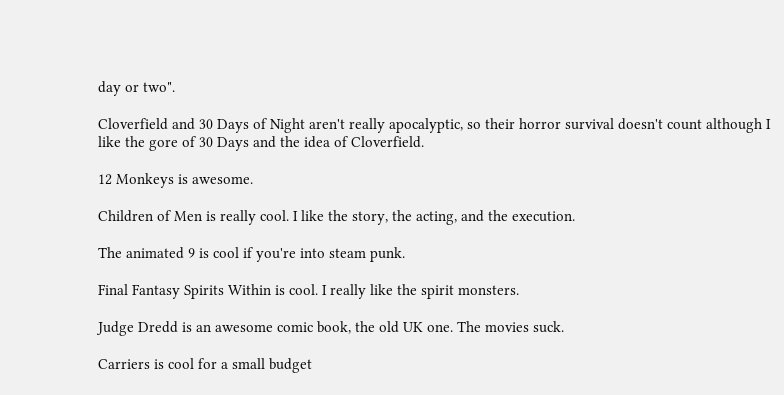day or two".

Cloverfield and 30 Days of Night aren't really apocalyptic, so their horror survival doesn't count although I like the gore of 30 Days and the idea of Cloverfield.

12 Monkeys is awesome.

Children of Men is really cool. I like the story, the acting, and the execution.

The animated 9 is cool if you're into steam punk.

Final Fantasy Spirits Within is cool. I really like the spirit monsters.

Judge Dredd is an awesome comic book, the old UK one. The movies suck.

Carriers is cool for a small budget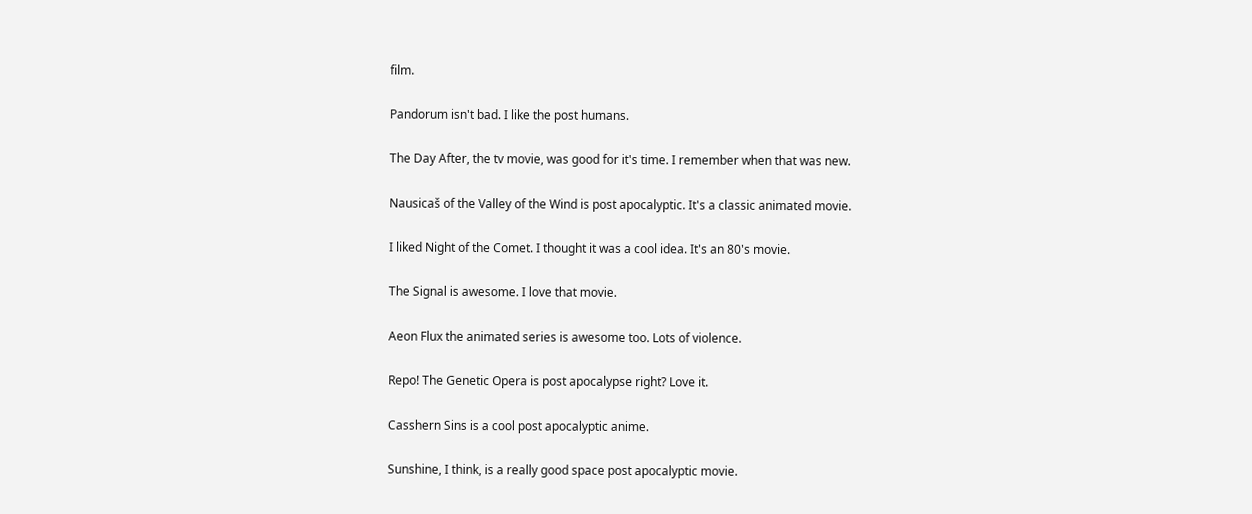film.

Pandorum isn't bad. I like the post humans.

The Day After, the tv movie, was good for it's time. I remember when that was new.

Nausicaš of the Valley of the Wind is post apocalyptic. It's a classic animated movie.

I liked Night of the Comet. I thought it was a cool idea. It's an 80's movie.

The Signal is awesome. I love that movie.

Aeon Flux the animated series is awesome too. Lots of violence.

Repo! The Genetic Opera is post apocalypse right? Love it.

Casshern Sins is a cool post apocalyptic anime.

Sunshine, I think, is a really good space post apocalyptic movie.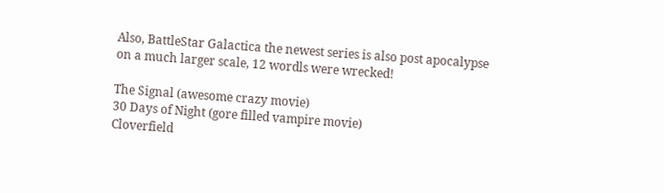Also, BattleStar Galactica the newest series is also post apocalypse on a much larger scale, 12 wordls were wrecked!

The Signal (awesome crazy movie)
30 Days of Night (gore filled vampire movie)
Cloverfield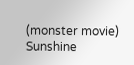(monster movie)
Sunshine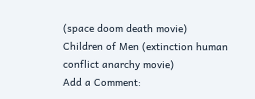(space doom death movie)
Children of Men (extinction human conflict anarchy movie)
Add a Comment: